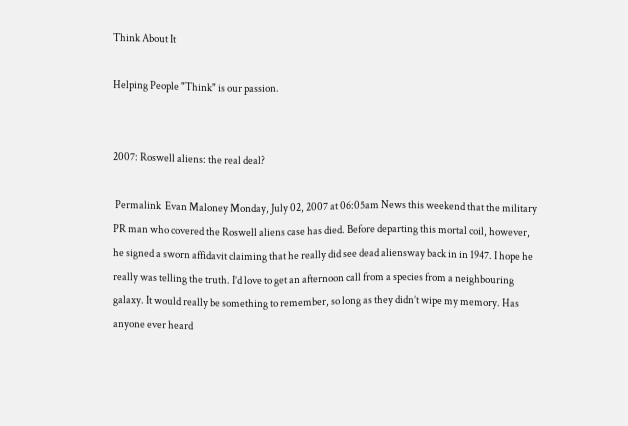Think About It

Helping People "Think" is our passion.


2007: Roswell aliens: the real deal?

 Permalink  Evan Maloney Monday, July 02, 2007 at 06:05am News this weekend that the military PR man who covered the Roswell aliens case has died. Before departing this mortal coil, however, he signed a sworn affidavit claiming that he really did see dead aliensway back in in 1947. I hope he really was telling the truth. I’d love to get an afternoon call from a species from a neighbouring galaxy. It would really be something to remember, so long as they didn’t wipe my memory. Has anyone ever heard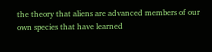the theory that aliens are advanced members of our own species that have learned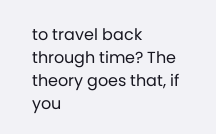to travel back through time? The theory goes that, if you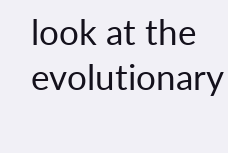look at the evolutionary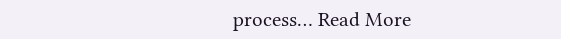process… Read More